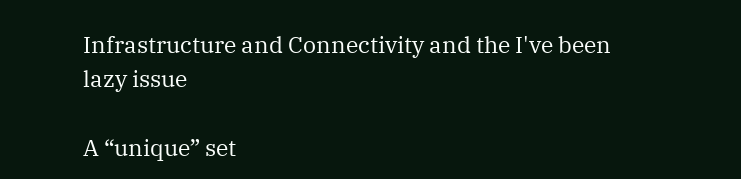Infrastructure and Connectivity and the I've been lazy issue

A “unique” set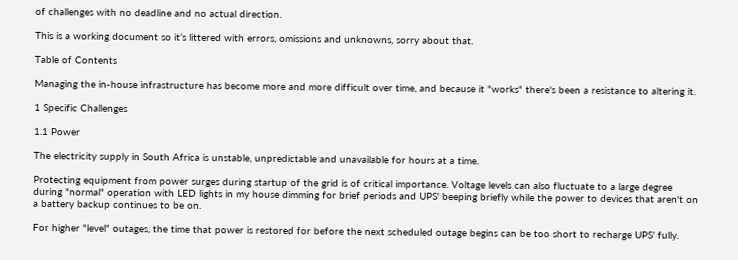of challenges with no deadline and no actual direction.

This is a working document so it’s littered with errors, omissions and unknowns, sorry about that.

Table of Contents

Managing the in-house infrastructure has become more and more difficult over time, and because it "works" there's been a resistance to altering it.

1 Specific Challenges

1.1 Power

The electricity supply in South Africa is unstable, unpredictable and unavailable for hours at a time.

Protecting equipment from power surges during startup of the grid is of critical importance. Voltage levels can also fluctuate to a large degree during "normal" operation with LED lights in my house dimming for brief periods and UPS' beeping briefly while the power to devices that aren't on a battery backup continues to be on.

For higher "level" outages, the time that power is restored for before the next scheduled outage begins can be too short to recharge UPS' fully.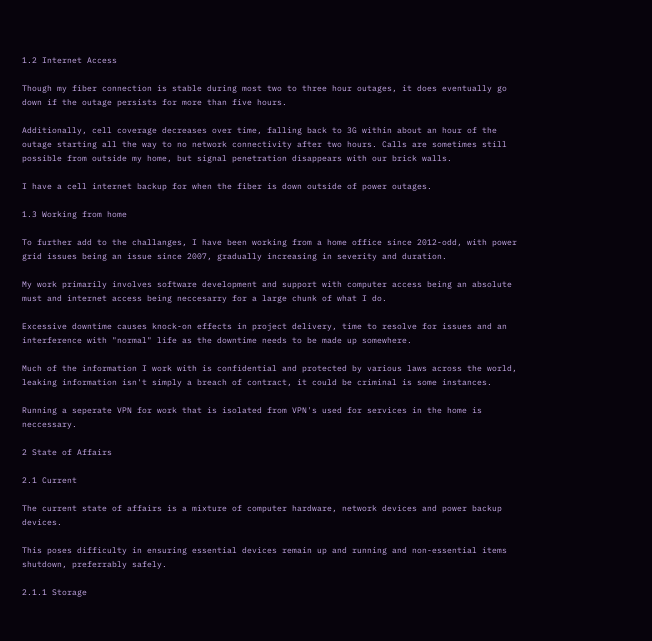1.2 Internet Access

Though my fiber connection is stable during most two to three hour outages, it does eventually go down if the outage persists for more than five hours.

Additionally, cell coverage decreases over time, falling back to 3G within about an hour of the outage starting all the way to no network connectivity after two hours. Calls are sometimes still possible from outside my home, but signal penetration disappears with our brick walls.

I have a cell internet backup for when the fiber is down outside of power outages.

1.3 Working from home

To further add to the challanges, I have been working from a home office since 2012-odd, with power grid issues being an issue since 2007, gradually increasing in severity and duration.

My work primarily involves software development and support with computer access being an absolute must and internet access being neccesarry for a large chunk of what I do.

Excessive downtime causes knock-on effects in project delivery, time to resolve for issues and an interference with "normal" life as the downtime needs to be made up somewhere.

Much of the information I work with is confidential and protected by various laws across the world, leaking information isn't simply a breach of contract, it could be criminal is some instances.

Running a seperate VPN for work that is isolated from VPN's used for services in the home is neccessary.

2 State of Affairs

2.1 Current

The current state of affairs is a mixture of computer hardware, network devices and power backup devices.

This poses difficulty in ensuring essential devices remain up and running and non-essential items shutdown, preferrably safely.

2.1.1 Storage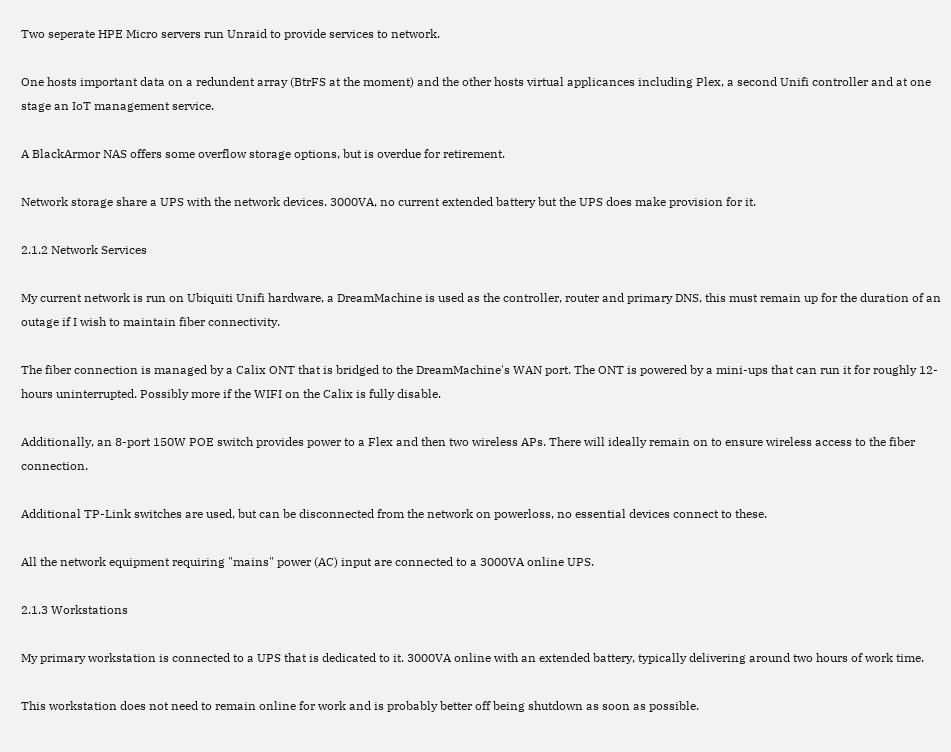Two seperate HPE Micro servers run Unraid to provide services to network.

One hosts important data on a redundent array (BtrFS at the moment) and the other hosts virtual applicances including Plex, a second Unifi controller and at one stage an IoT management service.

A BlackArmor NAS offers some overflow storage options, but is overdue for retirement.

Network storage share a UPS with the network devices. 3000VA, no current extended battery but the UPS does make provision for it.

2.1.2 Network Services

My current network is run on Ubiquiti Unifi hardware, a DreamMachine is used as the controller, router and primary DNS, this must remain up for the duration of an outage if I wish to maintain fiber connectivity.

The fiber connection is managed by a Calix ONT that is bridged to the DreamMachine's WAN port. The ONT is powered by a mini-ups that can run it for roughly 12-hours uninterrupted. Possibly more if the WIFI on the Calix is fully disable.

Additionally, an 8-port 150W POE switch provides power to a Flex and then two wireless APs. There will ideally remain on to ensure wireless access to the fiber connection.

Additional TP-Link switches are used, but can be disconnected from the network on powerloss, no essential devices connect to these.

All the network equipment requiring "mains" power (AC) input are connected to a 3000VA online UPS.

2.1.3 Workstations

My primary workstation is connected to a UPS that is dedicated to it. 3000VA online with an extended battery, typically delivering around two hours of work time.

This workstation does not need to remain online for work and is probably better off being shutdown as soon as possible.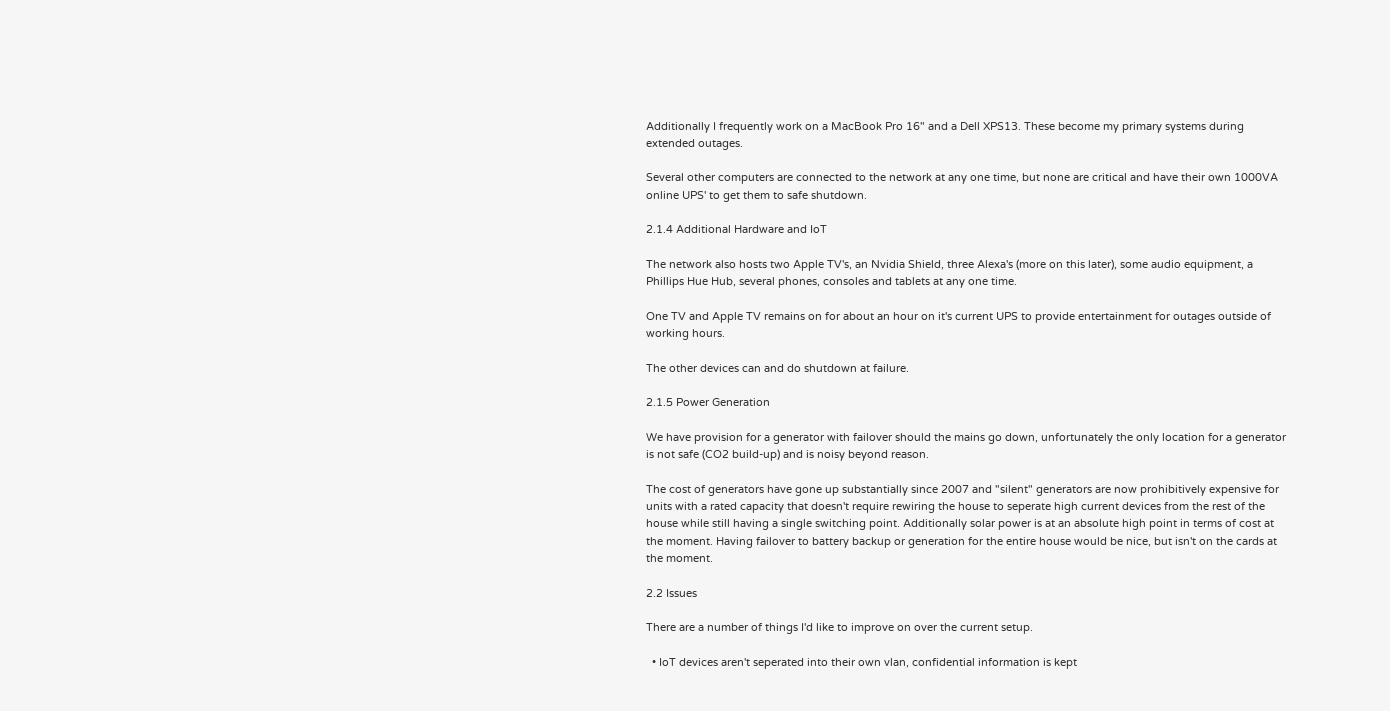Additionally I frequently work on a MacBook Pro 16" and a Dell XPS13. These become my primary systems during extended outages.

Several other computers are connected to the network at any one time, but none are critical and have their own 1000VA online UPS' to get them to safe shutdown.

2.1.4 Additional Hardware and IoT

The network also hosts two Apple TV's, an Nvidia Shield, three Alexa's (more on this later), some audio equipment, a Phillips Hue Hub, several phones, consoles and tablets at any one time.

One TV and Apple TV remains on for about an hour on it's current UPS to provide entertainment for outages outside of working hours.

The other devices can and do shutdown at failure.

2.1.5 Power Generation

We have provision for a generator with failover should the mains go down, unfortunately the only location for a generator is not safe (CO2 build-up) and is noisy beyond reason.

The cost of generators have gone up substantially since 2007 and "silent" generators are now prohibitively expensive for units with a rated capacity that doesn't require rewiring the house to seperate high current devices from the rest of the house while still having a single switching point. Additionally solar power is at an absolute high point in terms of cost at the moment. Having failover to battery backup or generation for the entire house would be nice, but isn't on the cards at the moment.

2.2 Issues

There are a number of things I'd like to improve on over the current setup.

  • IoT devices aren't seperated into their own vlan, confidential information is kept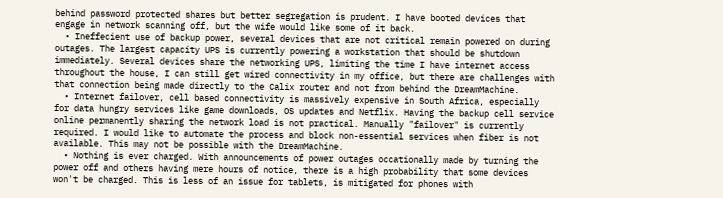behind password protected shares but better segregation is prudent. I have booted devices that engage in network scanning off, but the wife would like some of it back.
  • Ineffecient use of backup power, several devices that are not critical remain powered on during outages. The largest capacity UPS is currently powering a workstation that should be shutdown immediately. Several devices share the networking UPS, limiting the time I have internet access throughout the house, I can still get wired connectivity in my office, but there are challenges with that connection being made directly to the Calix router and not from behind the DreamMachine.
  • Internet failover, cell based connectivity is massively expensive in South Africa, especially for data hungry services like game downloads, OS updates and Netflix. Having the backup cell service online permanently sharing the network load is not practical. Manually "failover" is currently required. I would like to automate the process and block non-essential services when fiber is not available. This may not be possible with the DreamMachine.
  • Nothing is ever charged. With announcements of power outages occationally made by turning the power off and others having mere hours of notice, there is a high probability that some devices won't be charged. This is less of an issue for tablets, is mitigated for phones with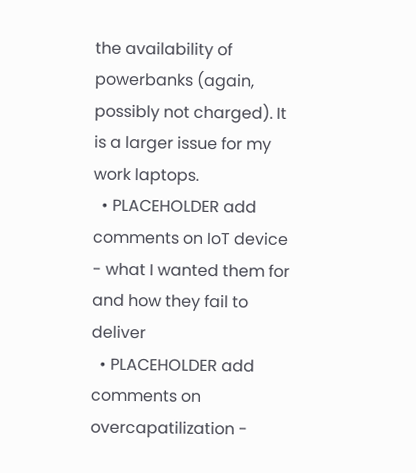the availability of powerbanks (again, possibly not charged). It is a larger issue for my work laptops.
  • PLACEHOLDER add comments on IoT device - what I wanted them for and how they fail to deliver
  • PLACEHOLDER add comments on overcapatilization -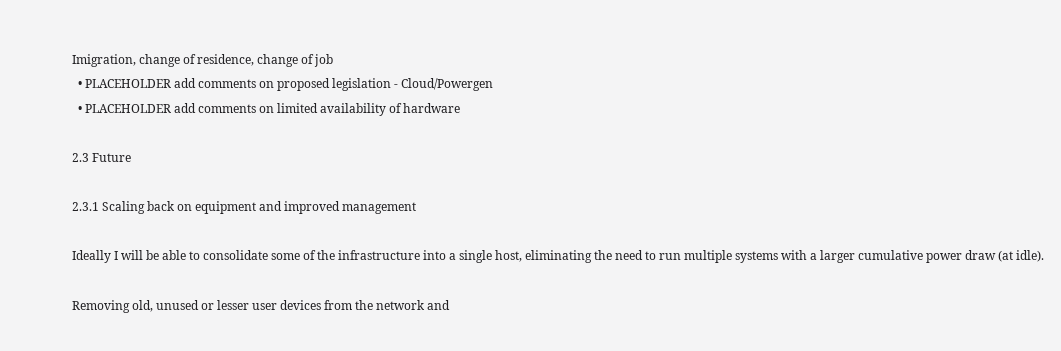Imigration, change of residence, change of job
  • PLACEHOLDER add comments on proposed legislation - Cloud/Powergen
  • PLACEHOLDER add comments on limited availability of hardware

2.3 Future

2.3.1 Scaling back on equipment and improved management

Ideally I will be able to consolidate some of the infrastructure into a single host, eliminating the need to run multiple systems with a larger cumulative power draw (at idle).

Removing old, unused or lesser user devices from the network and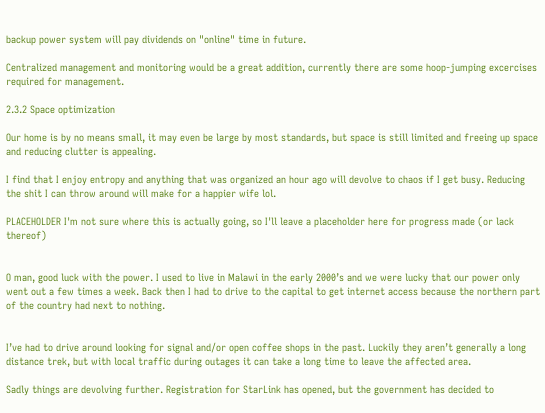backup power system will pay dividends on "online" time in future.

Centralized management and monitoring would be a great addition, currently there are some hoop-jumping excercises required for management.

2.3.2 Space optimization

Our home is by no means small, it may even be large by most standards, but space is still limited and freeing up space and reducing clutter is appealing.

I find that I enjoy entropy and anything that was organized an hour ago will devolve to chaos if I get busy. Reducing the shit I can throw around will make for a happier wife lol.

PLACEHOLDER I'm not sure where this is actually going, so I'll leave a placeholder here for progress made (or lack thereof)


O man, good luck with the power. I used to live in Malawi in the early 2000’s and we were lucky that our power only went out a few times a week. Back then I had to drive to the capital to get internet access because the northern part of the country had next to nothing.


I’ve had to drive around looking for signal and/or open coffee shops in the past. Luckily they aren’t generally a long distance trek, but with local traffic during outages it can take a long time to leave the affected area.

Sadly things are devolving further. Registration for StarLink has opened, but the government has decided to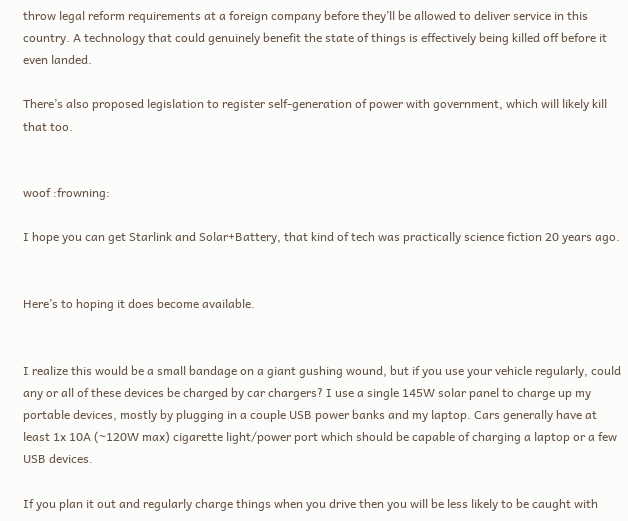throw legal reform requirements at a foreign company before they’ll be allowed to deliver service in this country. A technology that could genuinely benefit the state of things is effectively being killed off before it even landed.

There’s also proposed legislation to register self-generation of power with government, which will likely kill that too.


woof :frowning:

I hope you can get Starlink and Solar+Battery, that kind of tech was practically science fiction 20 years ago.


Here’s to hoping it does become available.


I realize this would be a small bandage on a giant gushing wound, but if you use your vehicle regularly, could any or all of these devices be charged by car chargers? I use a single 145W solar panel to charge up my portable devices, mostly by plugging in a couple USB power banks and my laptop. Cars generally have at least 1x 10A (~120W max) cigarette light/power port which should be capable of charging a laptop or a few USB devices.

If you plan it out and regularly charge things when you drive then you will be less likely to be caught with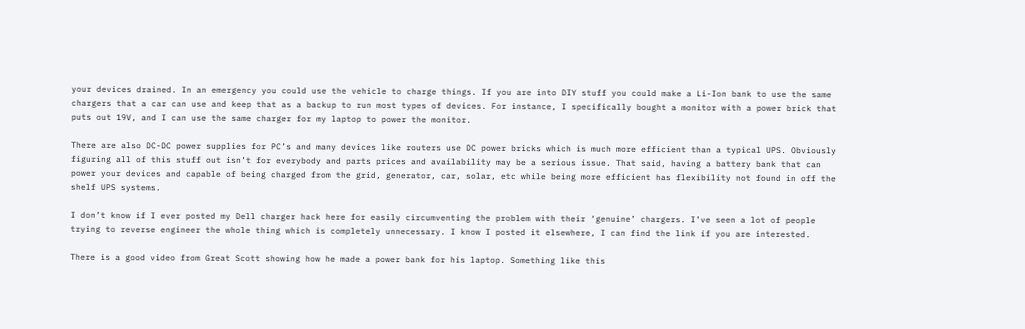your devices drained. In an emergency you could use the vehicle to charge things. If you are into DIY stuff you could make a Li-Ion bank to use the same chargers that a car can use and keep that as a backup to run most types of devices. For instance, I specifically bought a monitor with a power brick that puts out 19V, and I can use the same charger for my laptop to power the monitor.

There are also DC-DC power supplies for PC’s and many devices like routers use DC power bricks which is much more efficient than a typical UPS. Obviously figuring all of this stuff out isn’t for everybody and parts prices and availability may be a serious issue. That said, having a battery bank that can power your devices and capable of being charged from the grid, generator, car, solar, etc while being more efficient has flexibility not found in off the shelf UPS systems.

I don’t know if I ever posted my Dell charger hack here for easily circumventing the problem with their ‘genuine’ chargers. I’ve seen a lot of people trying to reverse engineer the whole thing which is completely unnecessary. I know I posted it elsewhere, I can find the link if you are interested.

There is a good video from Great Scott showing how he made a power bank for his laptop. Something like this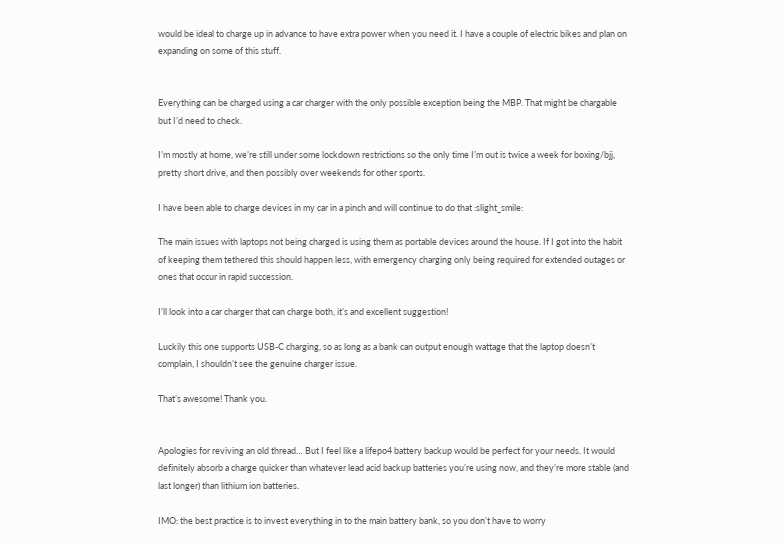would be ideal to charge up in advance to have extra power when you need it. I have a couple of electric bikes and plan on expanding on some of this stuff.


Everything can be charged using a car charger with the only possible exception being the MBP. That might be chargable but I’d need to check.

I’m mostly at home, we’re still under some lockdown restrictions so the only time I’m out is twice a week for boxing/bjj, pretty short drive, and then possibly over weekends for other sports.

I have been able to charge devices in my car in a pinch and will continue to do that :slight_smile:

The main issues with laptops not being charged is using them as portable devices around the house. If I got into the habit of keeping them tethered this should happen less, with emergency charging only being required for extended outages or ones that occur in rapid succession.

I’ll look into a car charger that can charge both, it’s and excellent suggestion!

Luckily this one supports USB-C charging, so as long as a bank can output enough wattage that the laptop doesn’t complain, I shouldn’t see the genuine charger issue.

That’s awesome! Thank you.


Apologies for reviving an old thread… But I feel like a lifepo4 battery backup would be perfect for your needs. It would definitely absorb a charge quicker than whatever lead acid backup batteries you’re using now, and they’re more stable (and last longer) than lithium ion batteries.

IMO: the best practice is to invest everything in to the main battery bank, so you don’t have to worry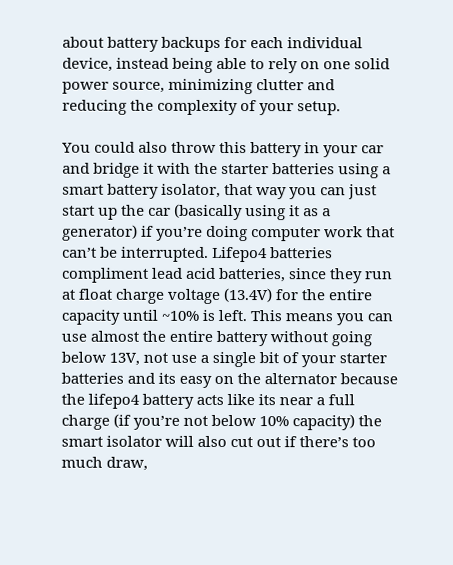about battery backups for each individual device, instead being able to rely on one solid power source, minimizing clutter and reducing the complexity of your setup.

You could also throw this battery in your car and bridge it with the starter batteries using a smart battery isolator, that way you can just start up the car (basically using it as a generator) if you’re doing computer work that can’t be interrupted. Lifepo4 batteries compliment lead acid batteries, since they run at float charge voltage (13.4V) for the entire capacity until ~10% is left. This means you can use almost the entire battery without going below 13V, not use a single bit of your starter batteries and its easy on the alternator because the lifepo4 battery acts like its near a full charge (if you’re not below 10% capacity) the smart isolator will also cut out if there’s too much draw,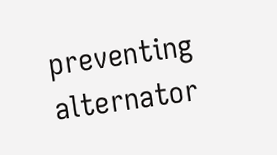preventing alternator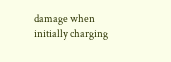damage when initially charging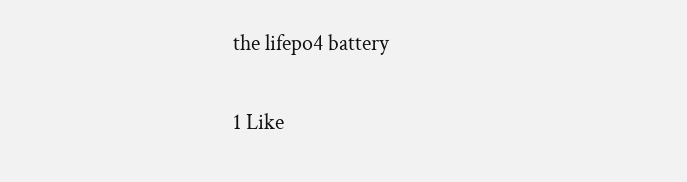the lifepo4 battery

1 Like